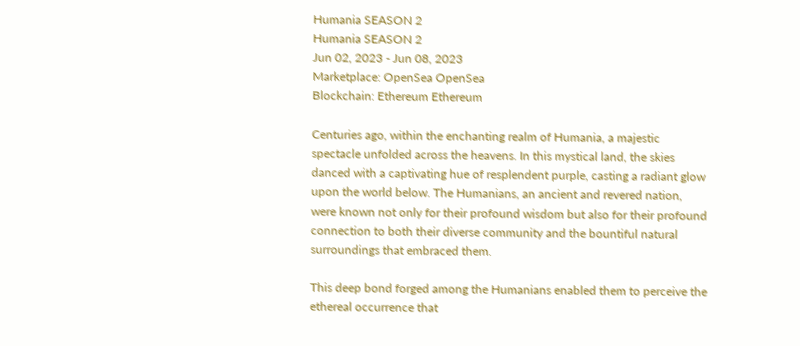Humania SEASON 2
Humania SEASON 2
Jun 02, 2023 - Jun 08, 2023
Marketplace: OpenSea OpenSea
Blockchain: Ethereum Ethereum

Centuries ago, within the enchanting realm of Humania, a majestic spectacle unfolded across the heavens. In this mystical land, the skies danced with a captivating hue of resplendent purple, casting a radiant glow upon the world below. The Humanians, an ancient and revered nation, were known not only for their profound wisdom but also for their profound connection to both their diverse community and the bountiful natural surroundings that embraced them.

This deep bond forged among the Humanians enabled them to perceive the ethereal occurrence that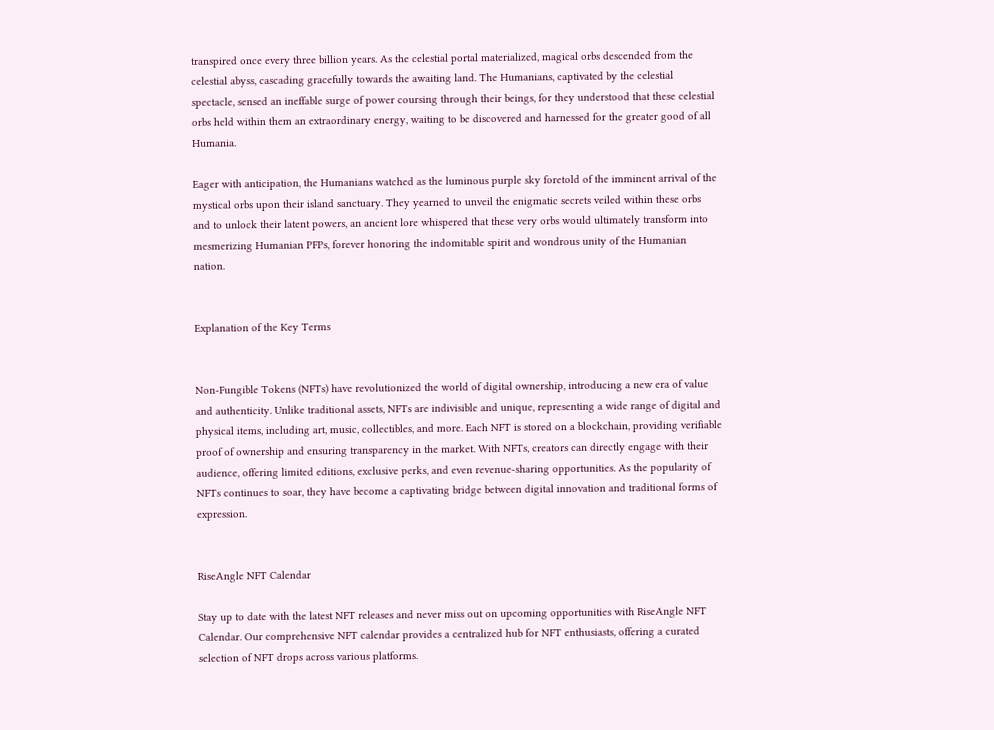transpired once every three billion years. As the celestial portal materialized, magical orbs descended from the celestial abyss, cascading gracefully towards the awaiting land. The Humanians, captivated by the celestial spectacle, sensed an ineffable surge of power coursing through their beings, for they understood that these celestial orbs held within them an extraordinary energy, waiting to be discovered and harnessed for the greater good of all Humania.

Eager with anticipation, the Humanians watched as the luminous purple sky foretold of the imminent arrival of the mystical orbs upon their island sanctuary. They yearned to unveil the enigmatic secrets veiled within these orbs and to unlock their latent powers, an ancient lore whispered that these very orbs would ultimately transform into mesmerizing Humanian PFPs, forever honoring the indomitable spirit and wondrous unity of the Humanian nation.


Explanation of the Key Terms


Non-Fungible Tokens (NFTs) have revolutionized the world of digital ownership, introducing a new era of value and authenticity. Unlike traditional assets, NFTs are indivisible and unique, representing a wide range of digital and physical items, including art, music, collectibles, and more. Each NFT is stored on a blockchain, providing verifiable proof of ownership and ensuring transparency in the market. With NFTs, creators can directly engage with their audience, offering limited editions, exclusive perks, and even revenue-sharing opportunities. As the popularity of NFTs continues to soar, they have become a captivating bridge between digital innovation and traditional forms of expression.


RiseAngle NFT Calendar

Stay up to date with the latest NFT releases and never miss out on upcoming opportunities with RiseAngle NFT Calendar. Our comprehensive NFT calendar provides a centralized hub for NFT enthusiasts, offering a curated selection of NFT drops across various platforms.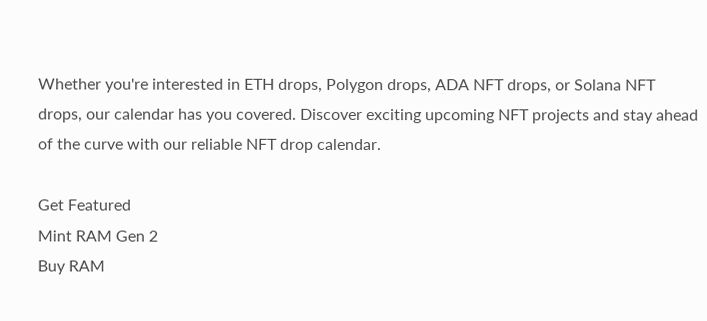Whether you're interested in ETH drops, Polygon drops, ADA NFT drops, or Solana NFT drops, our calendar has you covered. Discover exciting upcoming NFT projects and stay ahead of the curve with our reliable NFT drop calendar.

Get Featured
Mint RAM Gen 2
Buy RAM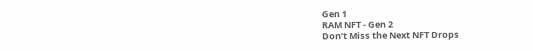Gen 1
RAM NFT - Gen 2
Don’t Miss the Next NFT Drops